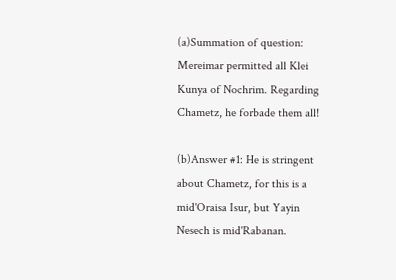(a)Summation of question: Mereimar permitted all Klei Kunya of Nochrim. Regarding Chametz, he forbade them all!

(b)Answer #1: He is stringent about Chametz, for this is a mid'Oraisa Isur, but Yayin Nesech is mid'Rabanan.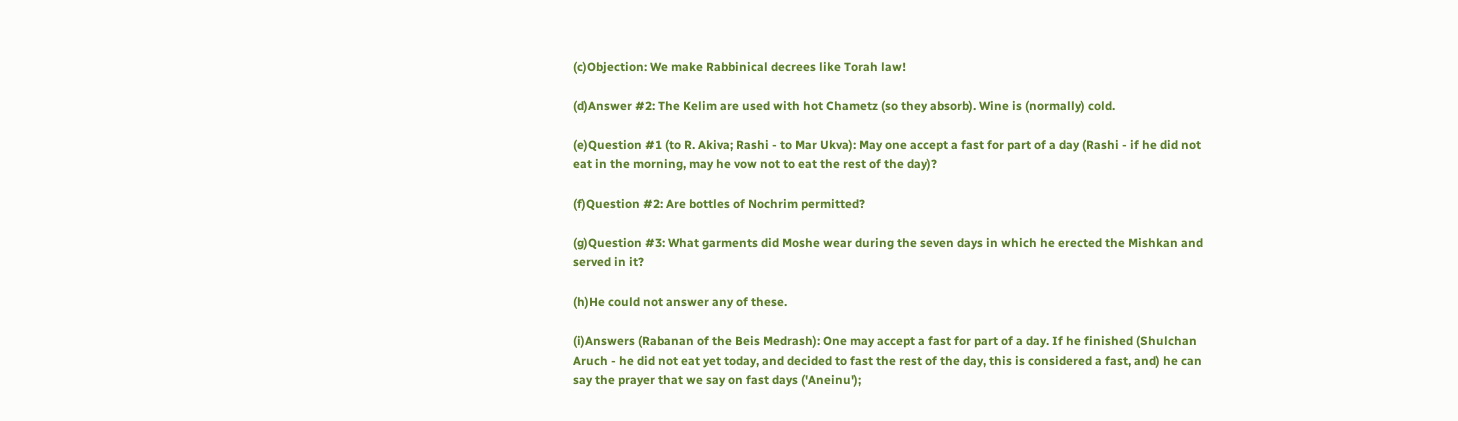(c)Objection: We make Rabbinical decrees like Torah law!

(d)Answer #2: The Kelim are used with hot Chametz (so they absorb). Wine is (normally) cold.

(e)Question #1 (to R. Akiva; Rashi - to Mar Ukva): May one accept a fast for part of a day (Rashi - if he did not eat in the morning, may he vow not to eat the rest of the day)?

(f)Question #2: Are bottles of Nochrim permitted?

(g)Question #3: What garments did Moshe wear during the seven days in which he erected the Mishkan and served in it?

(h)He could not answer any of these.

(i)Answers (Rabanan of the Beis Medrash): One may accept a fast for part of a day. If he finished (Shulchan Aruch - he did not eat yet today, and decided to fast the rest of the day, this is considered a fast, and) he can say the prayer that we say on fast days ('Aneinu');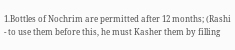1.Bottles of Nochrim are permitted after 12 months; (Rashi - to use them before this, he must Kasher them by filling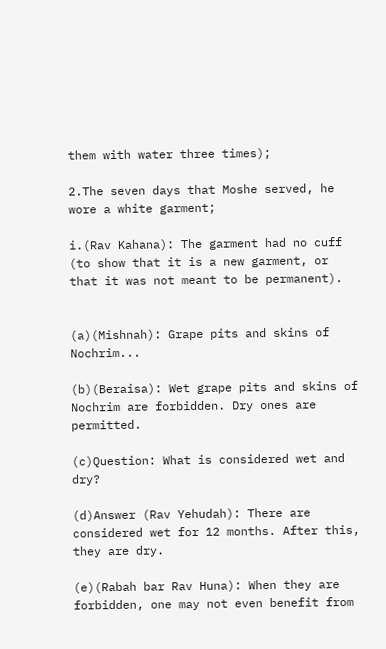them with water three times);

2.The seven days that Moshe served, he wore a white garment;

i.(Rav Kahana): The garment had no cuff (to show that it is a new garment, or that it was not meant to be permanent).


(a)(Mishnah): Grape pits and skins of Nochrim...

(b)(Beraisa): Wet grape pits and skins of Nochrim are forbidden. Dry ones are permitted.

(c)Question: What is considered wet and dry?

(d)Answer (Rav Yehudah): There are considered wet for 12 months. After this, they are dry.

(e)(Rabah bar Rav Huna): When they are forbidden, one may not even benefit from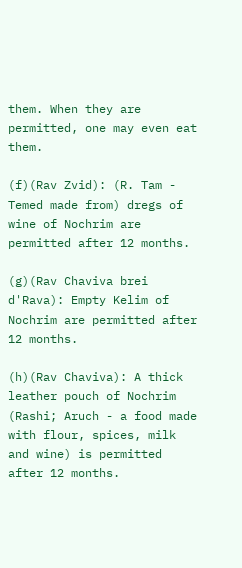them. When they are permitted, one may even eat them.

(f)(Rav Zvid): (R. Tam - Temed made from) dregs of wine of Nochrim are permitted after 12 months.

(g)(Rav Chaviva brei d'Rava): Empty Kelim of Nochrim are permitted after 12 months.

(h)(Rav Chaviva): A thick leather pouch of Nochrim (Rashi; Aruch - a food made with flour, spices, milk and wine) is permitted after 12 months.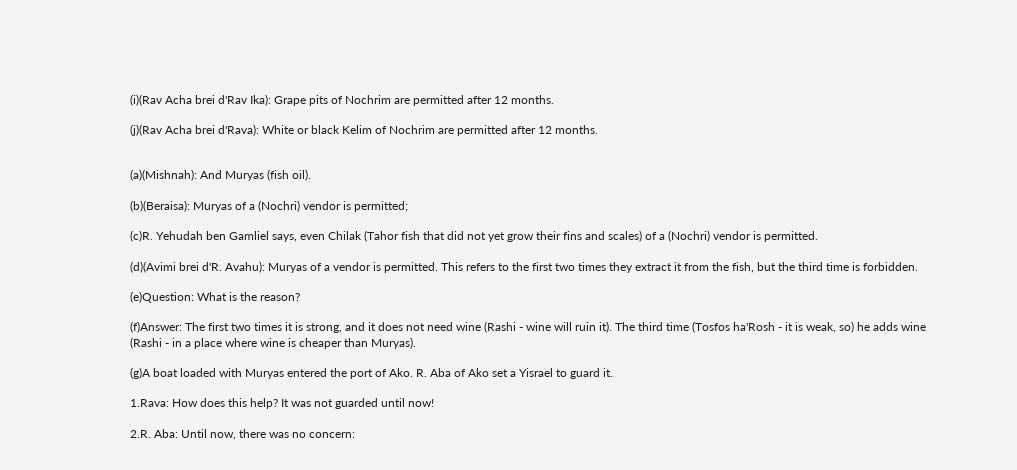(i)(Rav Acha brei d'Rav Ika): Grape pits of Nochrim are permitted after 12 months.

(j)(Rav Acha brei d'Rava): White or black Kelim of Nochrim are permitted after 12 months.


(a)(Mishnah): And Muryas (fish oil).

(b)(Beraisa): Muryas of a (Nochri) vendor is permitted;

(c)R. Yehudah ben Gamliel says, even Chilak (Tahor fish that did not yet grow their fins and scales) of a (Nochri) vendor is permitted.

(d)(Avimi brei d'R. Avahu): Muryas of a vendor is permitted. This refers to the first two times they extract it from the fish, but the third time is forbidden.

(e)Question: What is the reason?

(f)Answer: The first two times it is strong, and it does not need wine (Rashi - wine will ruin it). The third time (Tosfos ha'Rosh - it is weak, so) he adds wine (Rashi - in a place where wine is cheaper than Muryas).

(g)A boat loaded with Muryas entered the port of Ako. R. Aba of Ako set a Yisrael to guard it.

1.Rava: How does this help? It was not guarded until now!

2.R. Aba: Until now, there was no concern: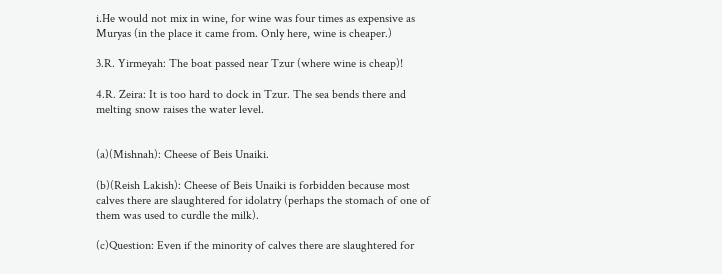i.He would not mix in wine, for wine was four times as expensive as Muryas (in the place it came from. Only here, wine is cheaper.)

3.R. Yirmeyah: The boat passed near Tzur (where wine is cheap)!

4.R. Zeira: It is too hard to dock in Tzur. The sea bends there and melting snow raises the water level.


(a)(Mishnah): Cheese of Beis Unaiki.

(b)(Reish Lakish): Cheese of Beis Unaiki is forbidden because most calves there are slaughtered for idolatry (perhaps the stomach of one of them was used to curdle the milk).

(c)Question: Even if the minority of calves there are slaughtered for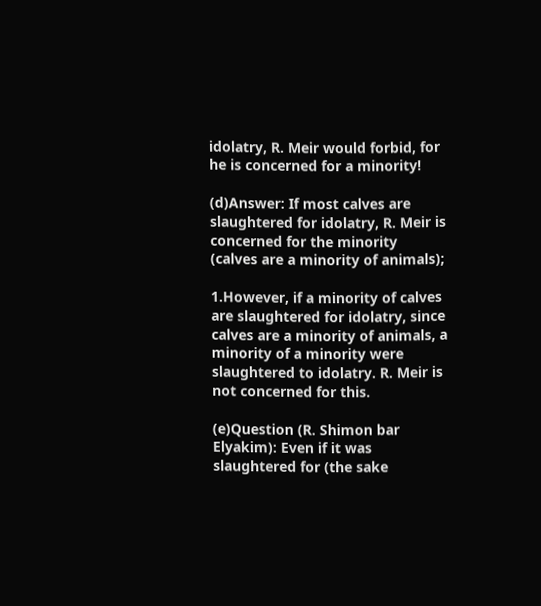idolatry, R. Meir would forbid, for he is concerned for a minority!

(d)Answer: If most calves are slaughtered for idolatry, R. Meir is concerned for the minority (calves are a minority of animals);

1.However, if a minority of calves are slaughtered for idolatry, since calves are a minority of animals, a minority of a minority were slaughtered to idolatry. R. Meir is not concerned for this.

(e)Question (R. Shimon bar Elyakim): Even if it was slaughtered for (the sake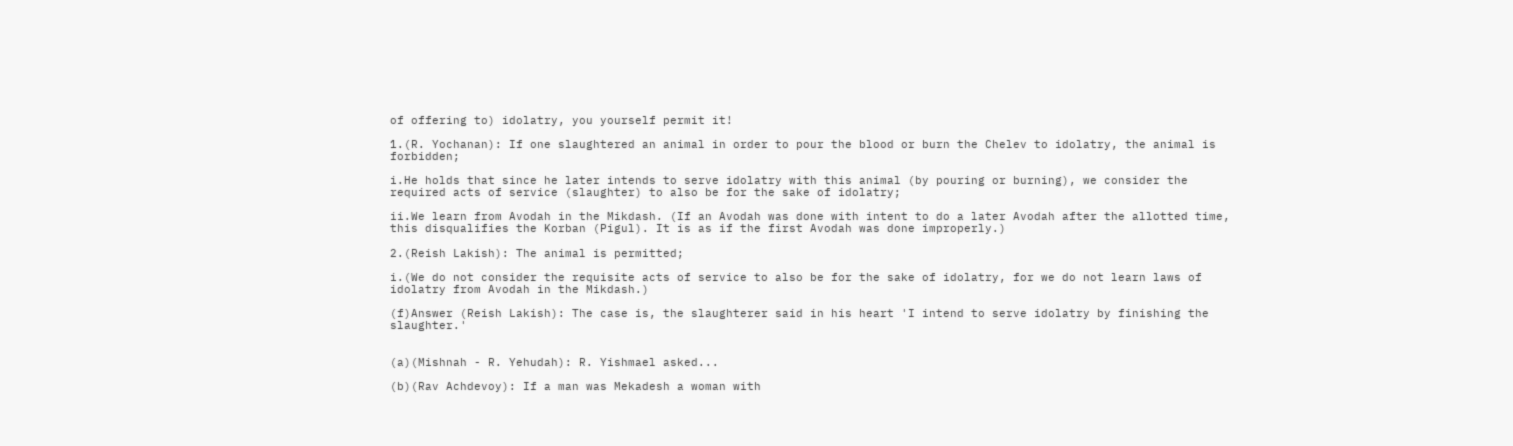of offering to) idolatry, you yourself permit it!

1.(R. Yochanan): If one slaughtered an animal in order to pour the blood or burn the Chelev to idolatry, the animal is forbidden;

i.He holds that since he later intends to serve idolatry with this animal (by pouring or burning), we consider the required acts of service (slaughter) to also be for the sake of idolatry;

ii.We learn from Avodah in the Mikdash. (If an Avodah was done with intent to do a later Avodah after the allotted time, this disqualifies the Korban (Pigul). It is as if the first Avodah was done improperly.)

2.(Reish Lakish): The animal is permitted;

i.(We do not consider the requisite acts of service to also be for the sake of idolatry, for we do not learn laws of idolatry from Avodah in the Mikdash.)

(f)Answer (Reish Lakish): The case is, the slaughterer said in his heart 'I intend to serve idolatry by finishing the slaughter.'


(a)(Mishnah - R. Yehudah): R. Yishmael asked...

(b)(Rav Achdevoy): If a man was Mekadesh a woman with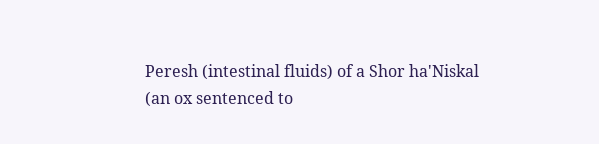Peresh (intestinal fluids) of a Shor ha'Niskal (an ox sentenced to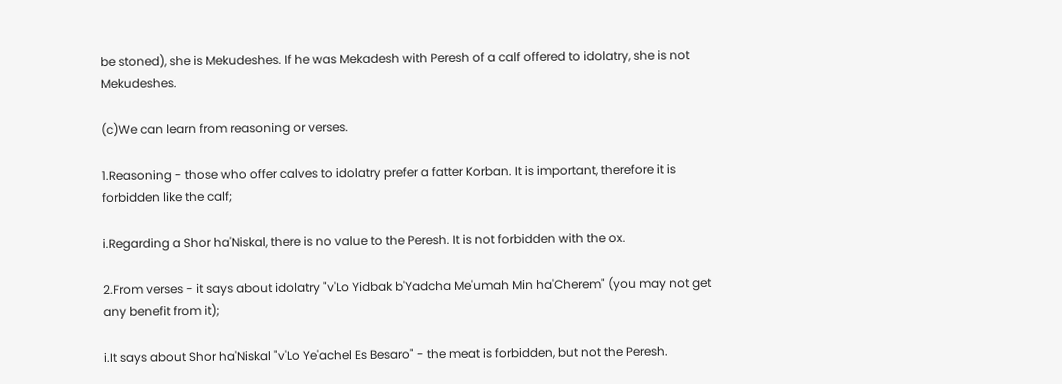be stoned), she is Mekudeshes. If he was Mekadesh with Peresh of a calf offered to idolatry, she is not Mekudeshes.

(c)We can learn from reasoning or verses.

1.Reasoning - those who offer calves to idolatry prefer a fatter Korban. It is important, therefore it is forbidden like the calf;

i.Regarding a Shor ha'Niskal, there is no value to the Peresh. It is not forbidden with the ox.

2.From verses - it says about idolatry "v'Lo Yidbak b'Yadcha Me'umah Min ha'Cherem" (you may not get any benefit from it);

i.It says about Shor ha'Niskal "v'Lo Ye'achel Es Besaro" - the meat is forbidden, but not the Peresh.